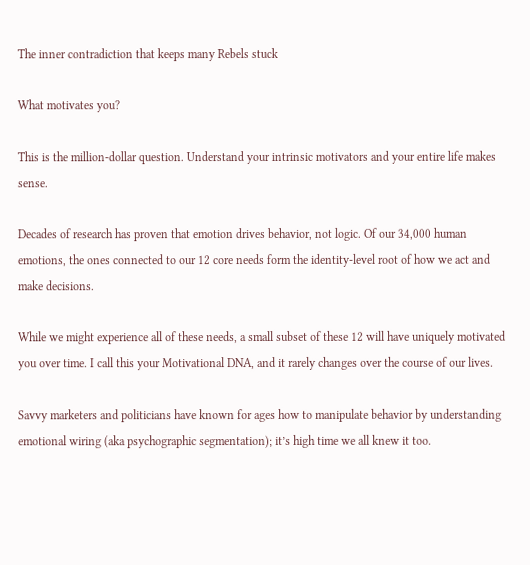The inner contradiction that keeps many Rebels stuck

What motivates you?

This is the million-dollar question. Understand your intrinsic motivators and your entire life makes sense.

Decades of research has proven that emotion drives behavior, not logic. Of our 34,000 human emotions, the ones connected to our 12 core needs form the identity-level root of how we act and make decisions.

While we might experience all of these needs, a small subset of these 12 will have uniquely motivated you over time. I call this your Motivational DNA, and it rarely changes over the course of our lives.

Savvy marketers and politicians have known for ages how to manipulate behavior by understanding emotional wiring (aka psychographic segmentation); it’s high time we all knew it too.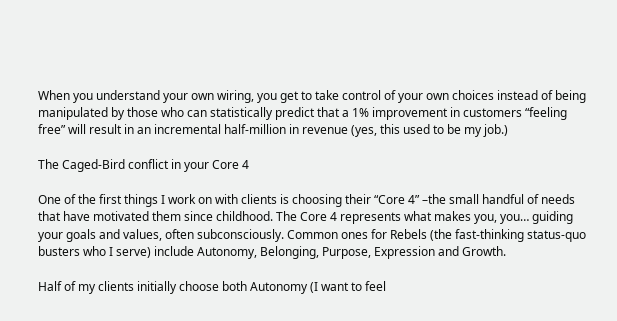When you understand your own wiring, you get to take control of your own choices instead of being manipulated by those who can statistically predict that a 1% improvement in customers “feeling free” will result in an incremental half-million in revenue (yes, this used to be my job.)

The Caged-Bird conflict in your Core 4

One of the first things I work on with clients is choosing their “Core 4” –the small handful of needs that have motivated them since childhood. The Core 4 represents what makes you, you… guiding your goals and values, often subconsciously. Common ones for Rebels (the fast-thinking status-quo busters who I serve) include Autonomy, Belonging, Purpose, Expression and Growth.

Half of my clients initially choose both Autonomy (I want to feel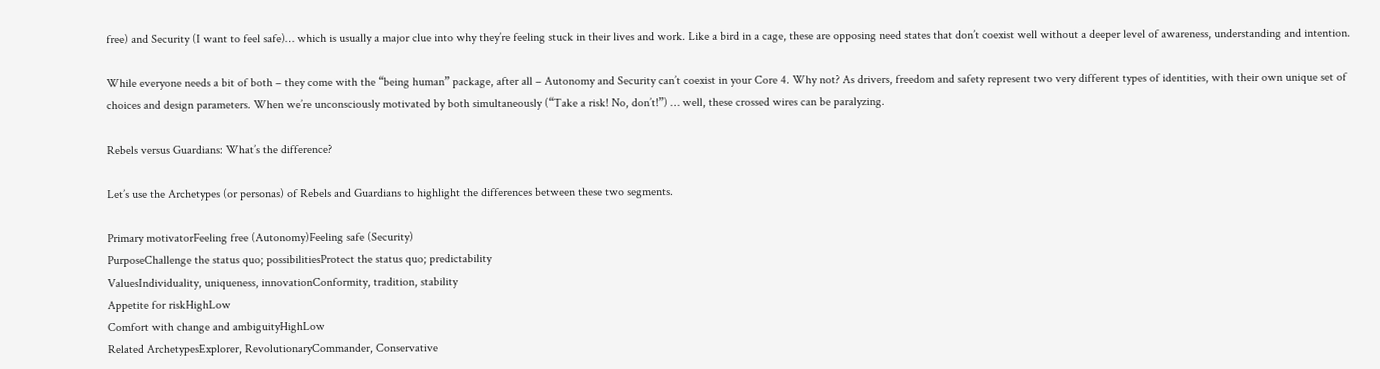free) and Security (I want to feel safe)… which is usually a major clue into why they’re feeling stuck in their lives and work. Like a bird in a cage, these are opposing need states that don’t coexist well without a deeper level of awareness, understanding and intention.

While everyone needs a bit of both – they come with the “being human” package, after all – Autonomy and Security can’t coexist in your Core 4. Why not? As drivers, freedom and safety represent two very different types of identities, with their own unique set of choices and design parameters. When we’re unconsciously motivated by both simultaneously (“Take a risk! No, don’t!”) … well, these crossed wires can be paralyzing.

Rebels versus Guardians: What’s the difference?

Let’s use the Archetypes (or personas) of Rebels and Guardians to highlight the differences between these two segments.

Primary motivatorFeeling free (Autonomy)Feeling safe (Security)
PurposeChallenge the status quo; possibilitiesProtect the status quo; predictability
ValuesIndividuality, uniqueness, innovationConformity, tradition, stability
Appetite for riskHighLow
Comfort with change and ambiguityHighLow
Related ArchetypesExplorer, RevolutionaryCommander, Conservative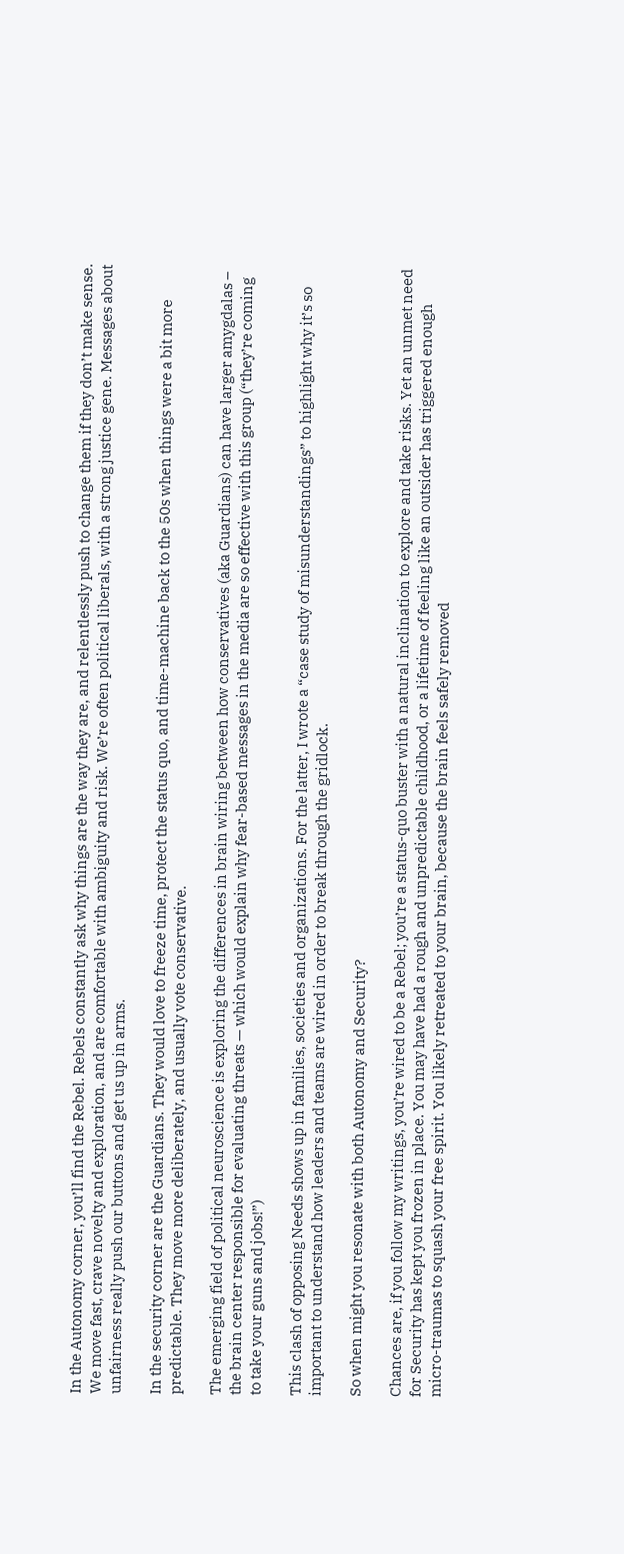In the Autonomy corner, you’ll find the Rebel. Rebels constantly ask why things are the way they are, and relentlessly push to change them if they don’t make sense. We move fast, crave novelty and exploration, and are comfortable with ambiguity and risk. We’re often political liberals, with a strong justice gene. Messages about unfairness really push our buttons and get us up in arms.

In the security corner are the Guardians. They would love to freeze time, protect the status quo, and time-machine back to the 50s when things were a bit more predictable. They move more deliberately, and usually vote conservative.

The emerging field of political neuroscience is exploring the differences in brain wiring between how conservatives (aka Guardians) can have larger amygdalas – the brain center responsible for evaluating threats — which would explain why fear-based messages in the media are so effective with this group (“they’re coming to take your guns and jobs!”)

This clash of opposing Needs shows up in families, societies and organizations. For the latter, I wrote a “case study of misunderstandings” to highlight why it’s so important to understand how leaders and teams are wired in order to break through the gridlock.

So when might you resonate with both Autonomy and Security?

Chances are, if you follow my writings, you’re wired to be a Rebel; you’re a status-quo buster with a natural inclination to explore and take risks. Yet an unmet need for Security has kept you frozen in place. You may have had a rough and unpredictable childhood, or a lifetime of feeling like an outsider has triggered enough micro-traumas to squash your free spirit. You likely retreated to your brain, because the brain feels safely removed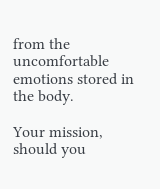from the uncomfortable emotions stored in the body.

Your mission, should you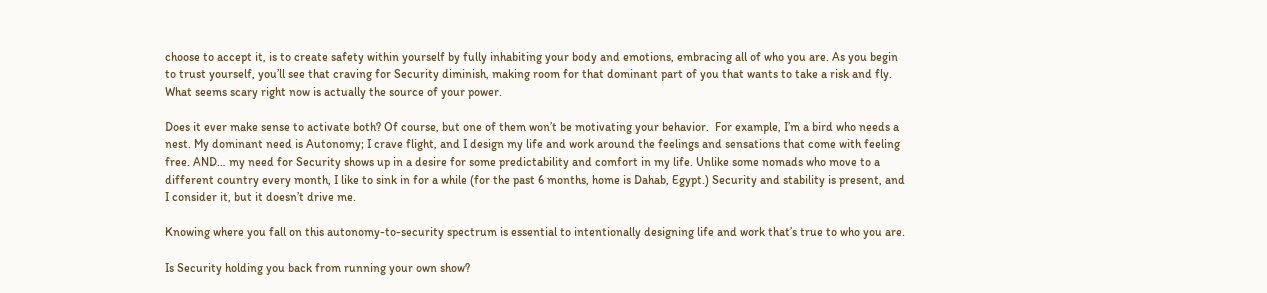choose to accept it, is to create safety within yourself by fully inhabiting your body and emotions, embracing all of who you are. As you begin to trust yourself, you’ll see that craving for Security diminish, making room for that dominant part of you that wants to take a risk and fly. What seems scary right now is actually the source of your power.

Does it ever make sense to activate both? Of course, but one of them won’t be motivating your behavior.  For example, I’m a bird who needs a nest. My dominant need is Autonomy; I crave flight, and I design my life and work around the feelings and sensations that come with feeling free. AND… my need for Security shows up in a desire for some predictability and comfort in my life. Unlike some nomads who move to a different country every month, I like to sink in for a while (for the past 6 months, home is Dahab, Egypt.) Security and stability is present, and I consider it, but it doesn’t drive me.

Knowing where you fall on this autonomy-to-security spectrum is essential to intentionally designing life and work that’s true to who you are.

Is Security holding you back from running your own show?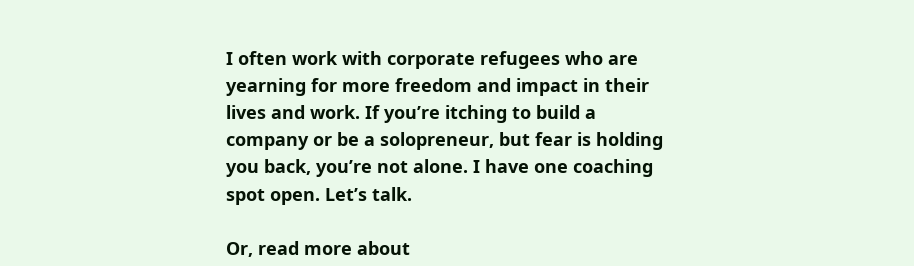I often work with corporate refugees who are yearning for more freedom and impact in their lives and work. If you’re itching to build a company or be a solopreneur, but fear is holding you back, you’re not alone. I have one coaching spot open. Let’s talk.

Or, read more about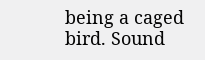being a caged bird. Sound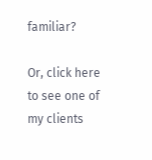familiar?

Or, click here to see one of my clients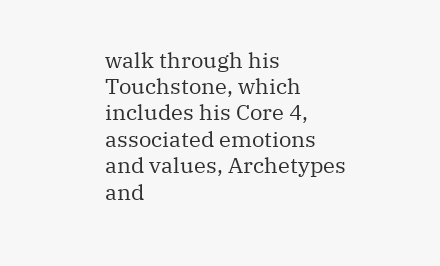walk through his Touchstone, which includes his Core 4, associated emotions and values, Archetypes and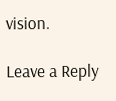vision.

Leave a Reply